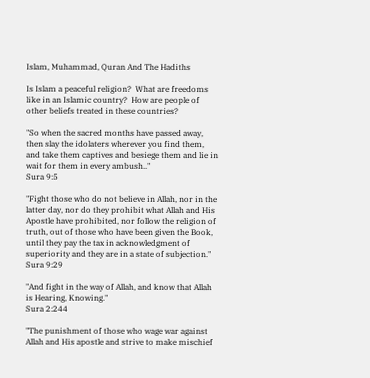Islam, Muhammad, Quran And The Hadiths

Is Islam a peaceful religion?  What are freedoms like in an Islamic country?  How are people of other beliefs treated in these countries?

"So when the sacred months have passed away, then slay the idolaters wherever you find them, and take them captives and besiege them and lie in wait for them in every ambush.."
Sura 9:5

"Fight those who do not believe in Allah, nor in the latter day, nor do they prohibit what Allah and His Apostle have prohibited, nor follow the religion of truth, out of those who have been given the Book, until they pay the tax in acknowledgment of superiority and they are in a state of subjection."
Sura 9:29

"And fight in the way of Allah, and know that Allah is Hearing, Knowing."
Sura 2:244

"The punishment of those who wage war against Allah and His apostle and strive to make mischief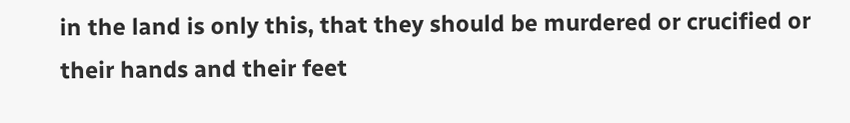in the land is only this, that they should be murdered or crucified or their hands and their feet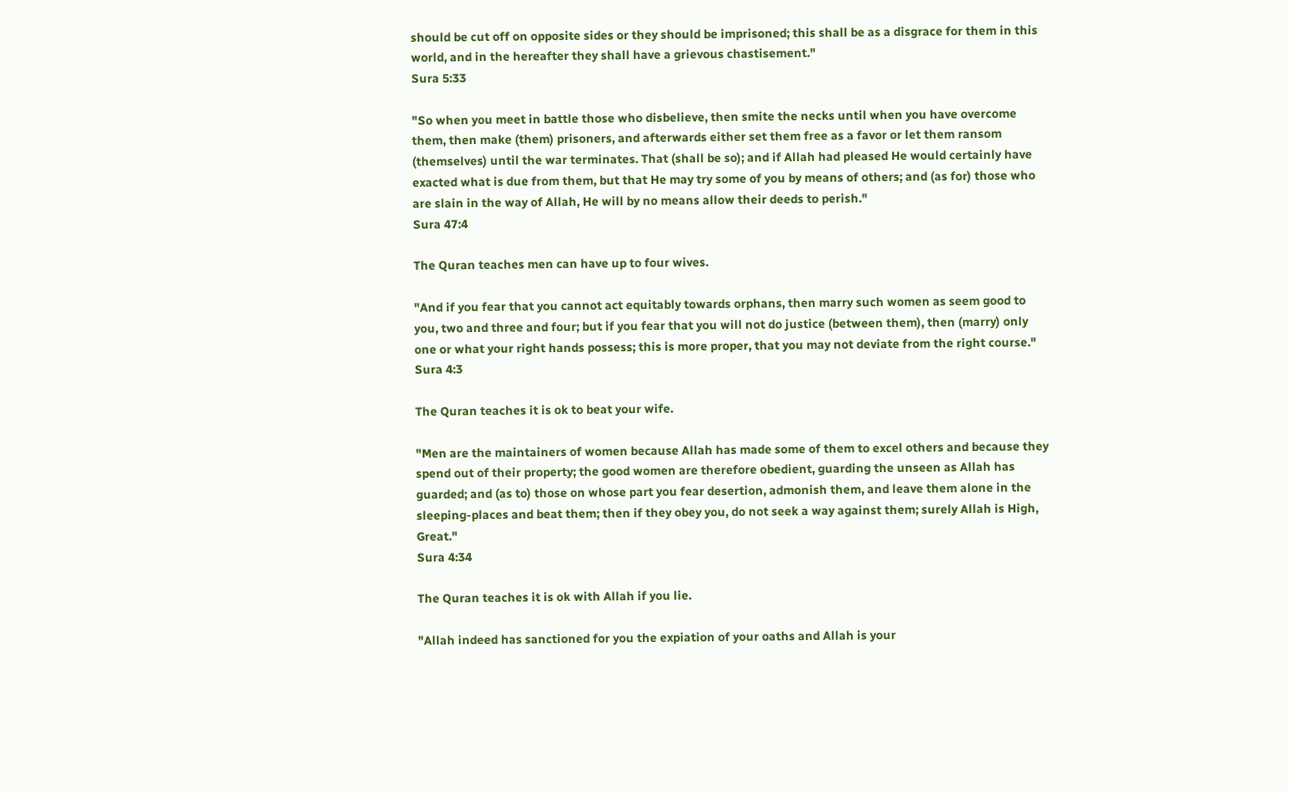should be cut off on opposite sides or they should be imprisoned; this shall be as a disgrace for them in this world, and in the hereafter they shall have a grievous chastisement."
Sura 5:33

"So when you meet in battle those who disbelieve, then smite the necks until when you have overcome them, then make (them) prisoners, and afterwards either set them free as a favor or let them ransom (themselves) until the war terminates. That (shall be so); and if Allah had pleased He would certainly have exacted what is due from them, but that He may try some of you by means of others; and (as for) those who are slain in the way of Allah, He will by no means allow their deeds to perish."
Sura 47:4

The Quran teaches men can have up to four wives.

"And if you fear that you cannot act equitably towards orphans, then marry such women as seem good to you, two and three and four; but if you fear that you will not do justice (between them), then (marry) only one or what your right hands possess; this is more proper, that you may not deviate from the right course."
Sura 4:3

The Quran teaches it is ok to beat your wife.

"Men are the maintainers of women because Allah has made some of them to excel others and because they spend out of their property; the good women are therefore obedient, guarding the unseen as Allah has guarded; and (as to) those on whose part you fear desertion, admonish them, and leave them alone in the sleeping-places and beat them; then if they obey you, do not seek a way against them; surely Allah is High, Great."
Sura 4:34

The Quran teaches it is ok with Allah if you lie.

"Allah indeed has sanctioned for you the expiation of your oaths and Allah is your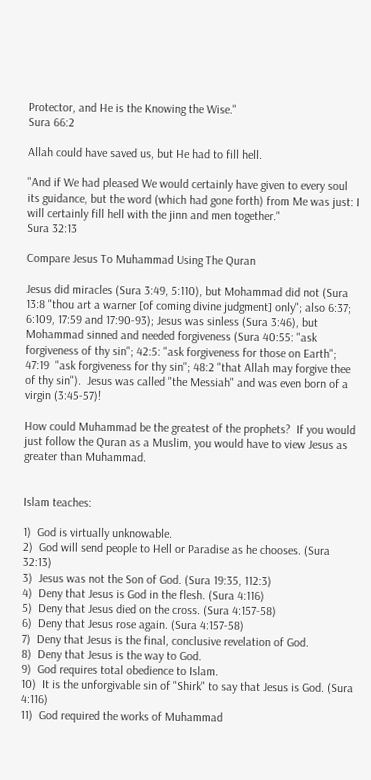Protector, and He is the Knowing the Wise."
Sura 66:2

Allah could have saved us, but He had to fill hell.

"And if We had pleased We would certainly have given to every soul its guidance, but the word (which had gone forth) from Me was just: I will certainly fill hell with the jinn and men together."
Sura 32:13

Compare Jesus To Muhammad Using The Quran

Jesus did miracles (Sura 3:49, 5:110), but Mohammad did not (Sura 13:8 "thou art a warner [of coming divine judgment] only"; also 6:37; 6:109, 17:59 and 17:90-93); Jesus was sinless (Sura 3:46), but Mohammad sinned and needed forgiveness (Sura 40:55: "ask forgiveness of thy sin"; 42:5: "ask forgiveness for those on Earth"; 47:19  "ask forgiveness for thy sin"; 48:2 "that Allah may forgive thee of thy sin").  Jesus was called "the Messiah" and was even born of a virgin (3:45-57)!

How could Muhammad be the greatest of the prophets?  If you would just follow the Quran as a Muslim, you would have to view Jesus as greater than Muhammad.


Islam teaches:

1)  God is virtually unknowable.
2)  God will send people to Hell or Paradise as he chooses. (Sura 32:13)
3)  Jesus was not the Son of God. (Sura 19:35, 112:3)
4)  Deny that Jesus is God in the flesh. (Sura 4:116)
5)  Deny that Jesus died on the cross. (Sura 4:157-58)
6)  Deny that Jesus rose again. (Sura 4:157-58)
7)  Deny that Jesus is the final, conclusive revelation of God.
8)  Deny that Jesus is the way to God.
9)  God requires total obedience to Islam.
10)  It is the unforgivable sin of "Shirk" to say that Jesus is God. (Sura 4:116)
11)  God required the works of Muhammad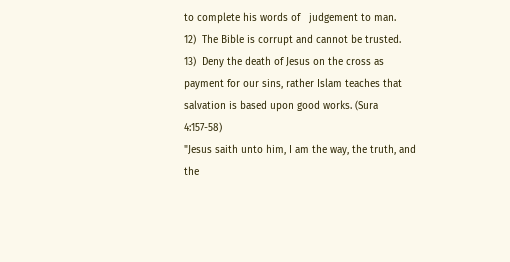to complete his words of   judgement to man.
12)  The Bible is corrupt and cannot be trusted.
13)  Deny the death of Jesus on the cross as payment for our sins, rather Islam teaches that salvation is based upon good works. (Sura 4:157-58)
"Jesus saith unto him, I am the way, the truth, and the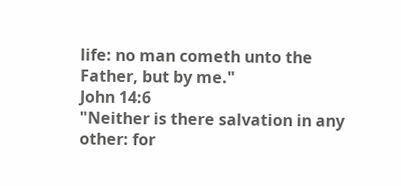life: no man cometh unto the Father, but by me."
John 14:6
"Neither is there salvation in any other: for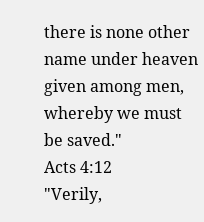there is none other name under heaven given among men, whereby we must be saved."
Acts 4:12
"Verily,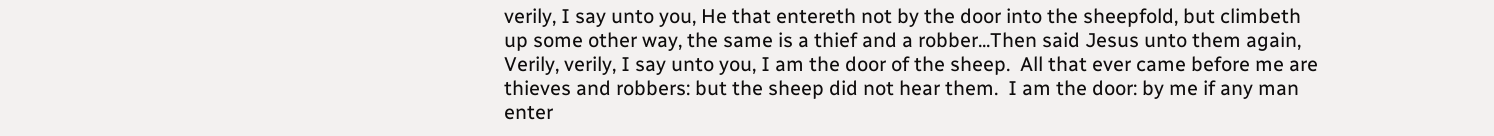verily, I say unto you, He that entereth not by the door into the sheepfold, but climbeth up some other way, the same is a thief and a robber...Then said Jesus unto them again, Verily, verily, I say unto you, I am the door of the sheep.  All that ever came before me are thieves and robbers: but the sheep did not hear them.  I am the door: by me if any man enter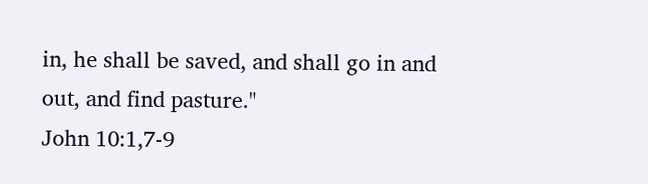in, he shall be saved, and shall go in and out, and find pasture."
John 10:1,7-9